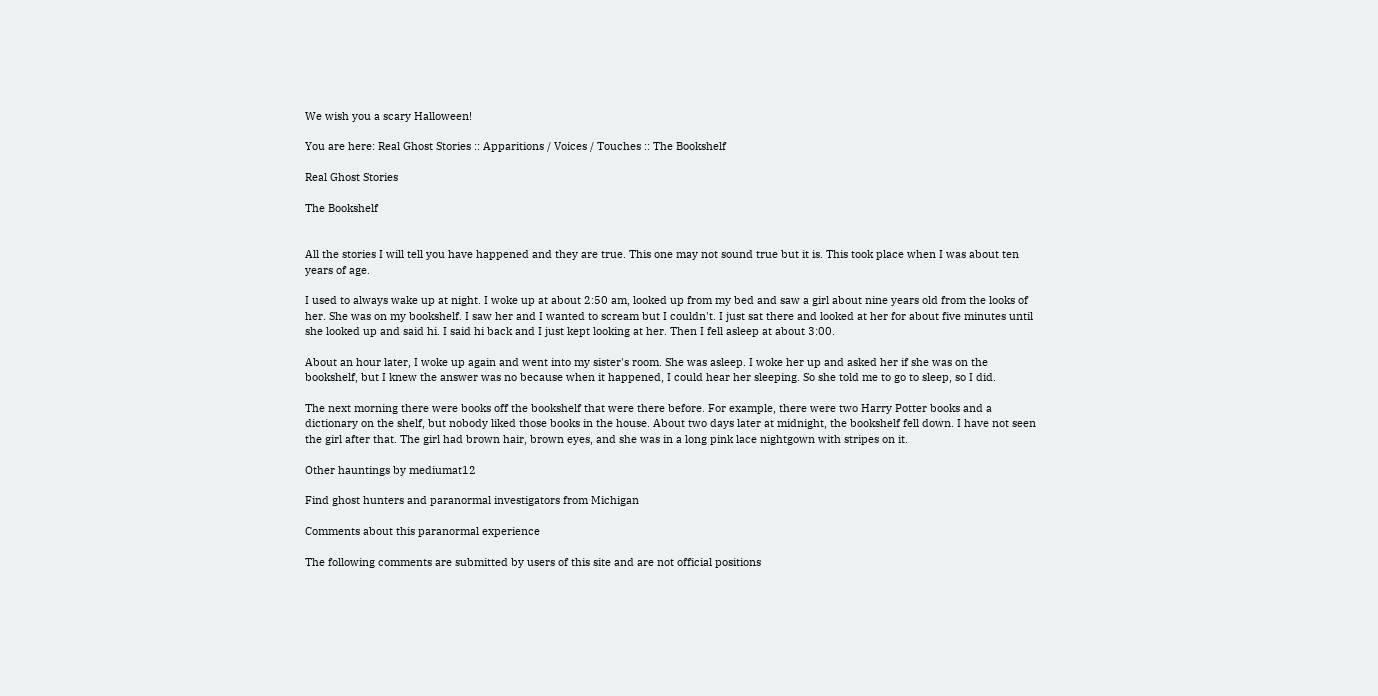We wish you a scary Halloween!

You are here: Real Ghost Stories :: Apparitions / Voices / Touches :: The Bookshelf

Real Ghost Stories

The Bookshelf


All the stories I will tell you have happened and they are true. This one may not sound true but it is. This took place when I was about ten years of age.

I used to always wake up at night. I woke up at about 2:50 am, looked up from my bed and saw a girl about nine years old from the looks of her. She was on my bookshelf. I saw her and I wanted to scream but I couldn't. I just sat there and looked at her for about five minutes until she looked up and said hi. I said hi back and I just kept looking at her. Then I fell asleep at about 3:00.

About an hour later, I woke up again and went into my sister's room. She was asleep. I woke her up and asked her if she was on the bookshelf, but I knew the answer was no because when it happened, I could hear her sleeping. So she told me to go to sleep, so I did.

The next morning there were books off the bookshelf that were there before. For example, there were two Harry Potter books and a dictionary on the shelf, but nobody liked those books in the house. About two days later at midnight, the bookshelf fell down. I have not seen the girl after that. The girl had brown hair, brown eyes, and she was in a long pink lace nightgown with stripes on it.

Other hauntings by mediumat12

Find ghost hunters and paranormal investigators from Michigan

Comments about this paranormal experience

The following comments are submitted by users of this site and are not official positions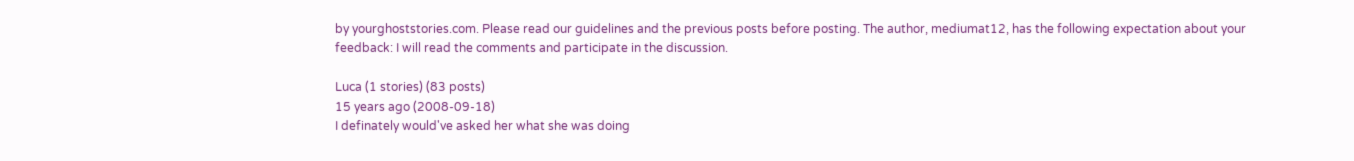by yourghoststories.com. Please read our guidelines and the previous posts before posting. The author, mediumat12, has the following expectation about your feedback: I will read the comments and participate in the discussion.

Luca (1 stories) (83 posts)
15 years ago (2008-09-18)
I definately would've asked her what she was doing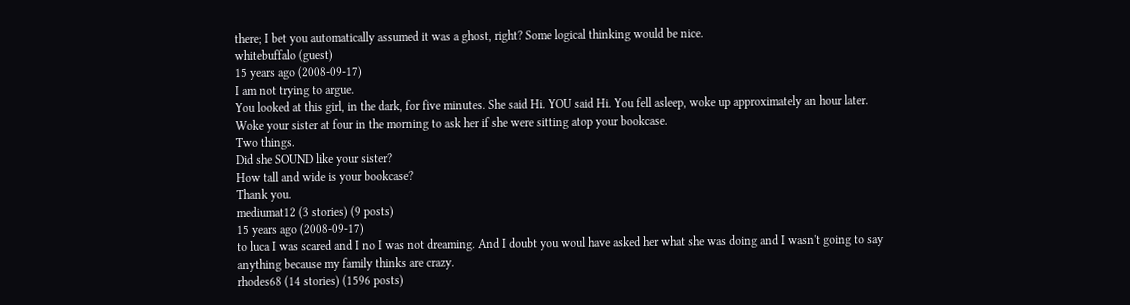there; I bet you automatically assumed it was a ghost, right? Some logical thinking would be nice.
whitebuffalo (guest)
15 years ago (2008-09-17)
I am not trying to argue.
You looked at this girl, in the dark, for five minutes. She said Hi. YOU said Hi. You fell asleep, woke up approximately an hour later. Woke your sister at four in the morning to ask her if she were sitting atop your bookcase.
Two things.
Did she SOUND like your sister?
How tall and wide is your bookcase?
Thank you.
mediumat12 (3 stories) (9 posts)
15 years ago (2008-09-17)
to luca I was scared and I no I was not dreaming. And I doubt you woul have asked her what she was doing and I wasn't going to say anything because my family thinks are crazy.
rhodes68 (14 stories) (1596 posts)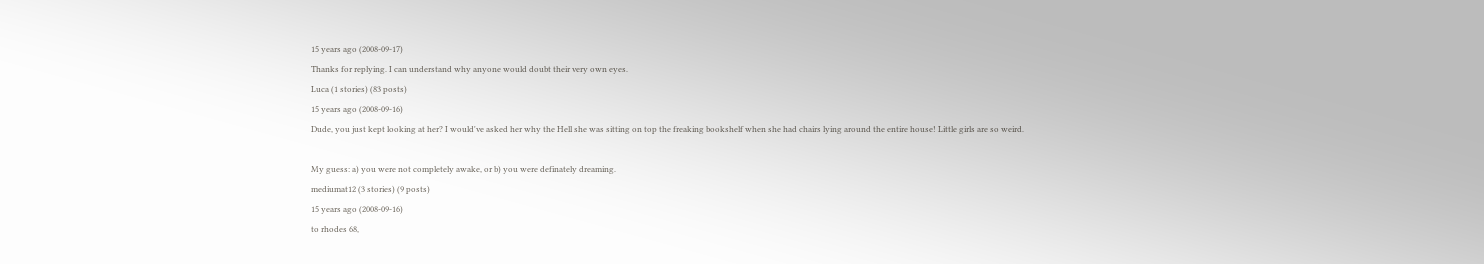15 years ago (2008-09-17)
Thanks for replying. I can understand why anyone would doubt their very own eyes.
Luca (1 stories) (83 posts)
15 years ago (2008-09-16)
Dude, you just kept looking at her? I would've asked her why the Hell she was sitting on top the freaking bookshelf when she had chairs lying around the entire house! Little girls are so weird.

My guess: a) you were not completely awake, or b) you were definately dreaming.
mediumat12 (3 stories) (9 posts)
15 years ago (2008-09-16)
to rhodes 68,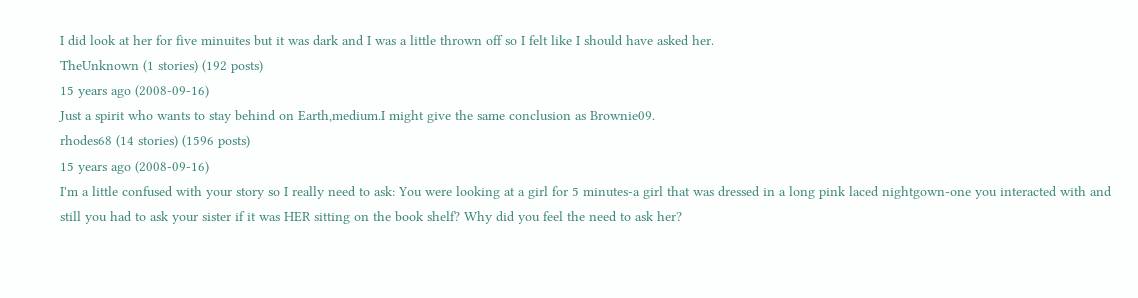I did look at her for five minuites but it was dark and I was a little thrown off so I felt like I should have asked her.
TheUnknown (1 stories) (192 posts)
15 years ago (2008-09-16)
Just a spirit who wants to stay behind on Earth,medium.I might give the same conclusion as Brownie09.
rhodes68 (14 stories) (1596 posts)
15 years ago (2008-09-16)
I'm a little confused with your story so I really need to ask: You were looking at a girl for 5 minutes-a girl that was dressed in a long pink laced nightgown-one you interacted with and still you had to ask your sister if it was HER sitting on the book shelf? Why did you feel the need to ask her?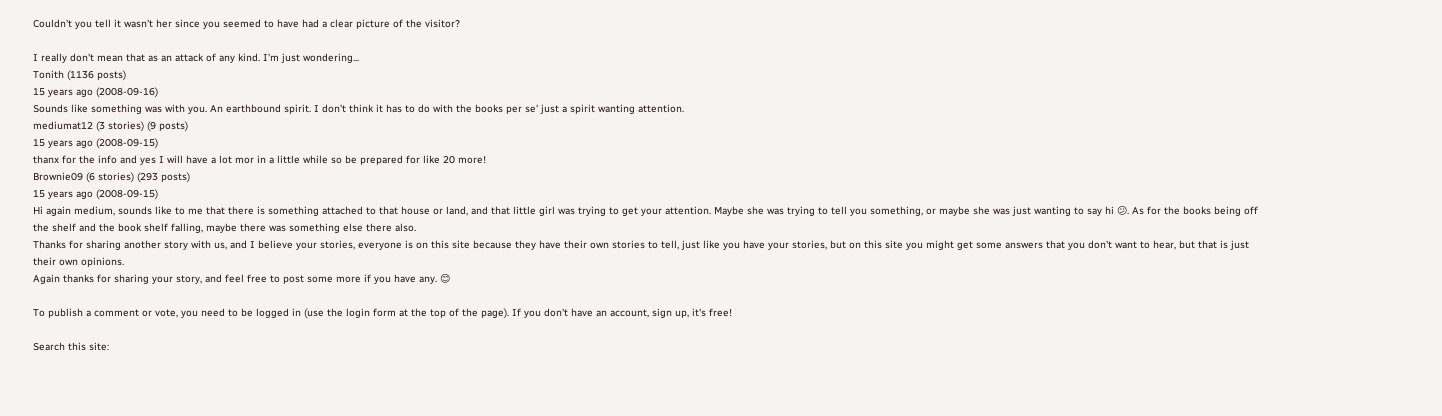Couldn't you tell it wasn't her since you seemed to have had a clear picture of the visitor?

I really don't mean that as an attack of any kind. I'm just wondering...
Tonith (1136 posts)
15 years ago (2008-09-16)
Sounds like something was with you. An earthbound spirit. I don't think it has to do with the books per se' just a spirit wanting attention.
mediumat12 (3 stories) (9 posts)
15 years ago (2008-09-15)
thanx for the info and yes I will have a lot mor in a little while so be prepared for like 20 more!
Brownie09 (6 stories) (293 posts)
15 years ago (2008-09-15)
Hi again medium, sounds like to me that there is something attached to that house or land, and that little girl was trying to get your attention. Maybe she was trying to tell you something, or maybe she was just wanting to say hi 😕. As for the books being off the shelf and the book shelf falling, maybe there was something else there also.
Thanks for sharing another story with us, and I believe your stories, everyone is on this site because they have their own stories to tell, just like you have your stories, but on this site you might get some answers that you don't want to hear, but that is just their own opinions.
Again thanks for sharing your story, and feel free to post some more if you have any. 😊

To publish a comment or vote, you need to be logged in (use the login form at the top of the page). If you don't have an account, sign up, it's free!

Search this site: